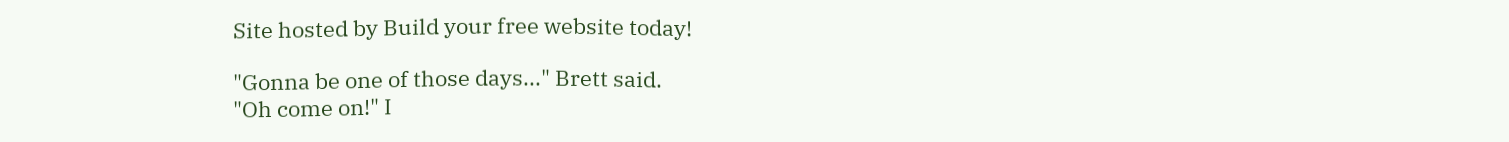Site hosted by Build your free website today!

"Gonna be one of those days..." Brett said.
"Oh come on!" I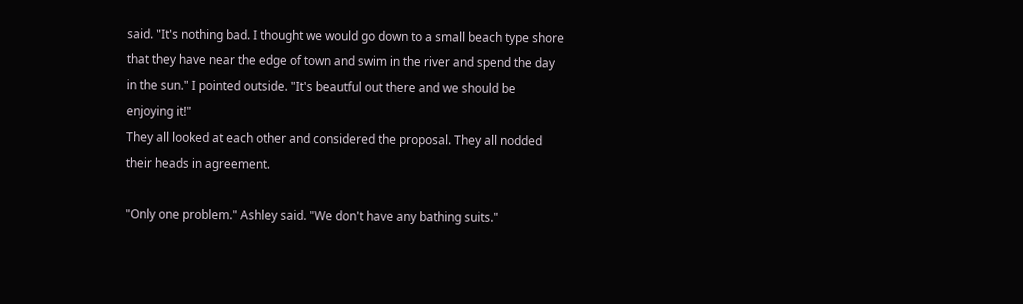said. "It's nothing bad. I thought we would go down to a small beach type shore that they have near the edge of town and swim in the river and spend the day in the sun." I pointed outside. "It's beautful out there and we should be enjoying it!"
They all looked at each other and considered the proposal. They all nodded their heads in agreement.

"Only one problem." Ashley said. "We don't have any bathing suits."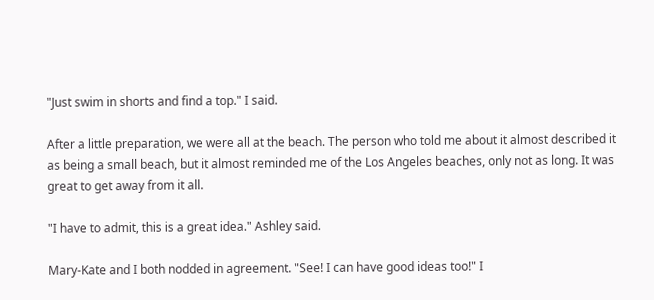"Just swim in shorts and find a top." I said.

After a little preparation, we were all at the beach. The person who told me about it almost described it as being a small beach, but it almost reminded me of the Los Angeles beaches, only not as long. It was great to get away from it all.

"I have to admit, this is a great idea." Ashley said.

Mary-Kate and I both nodded in agreement. "See! I can have good ideas too!" I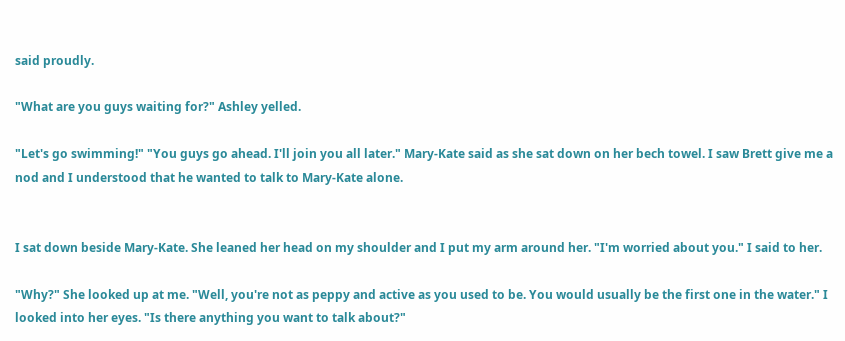said proudly.

"What are you guys waiting for?" Ashley yelled.

"Let's go swimming!" "You guys go ahead. I'll join you all later." Mary-Kate said as she sat down on her bech towel. I saw Brett give me a nod and I understood that he wanted to talk to Mary-Kate alone.


I sat down beside Mary-Kate. She leaned her head on my shoulder and I put my arm around her. "I'm worried about you." I said to her.

"Why?" She looked up at me. "Well, you're not as peppy and active as you used to be. You would usually be the first one in the water." I looked into her eyes. "Is there anything you want to talk about?"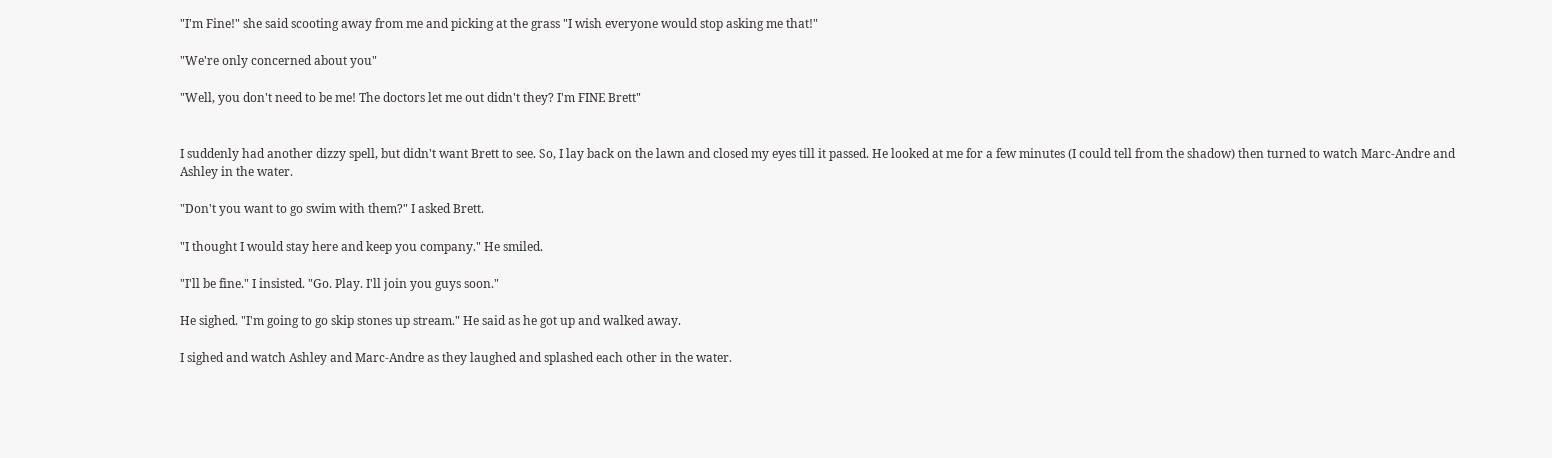"I'm Fine!" she said scooting away from me and picking at the grass "I wish everyone would stop asking me that!"

"We're only concerned about you"

"Well, you don't need to be me! The doctors let me out didn't they? I'm FINE Brett"


I suddenly had another dizzy spell, but didn't want Brett to see. So, I lay back on the lawn and closed my eyes till it passed. He looked at me for a few minutes (I could tell from the shadow) then turned to watch Marc-Andre and Ashley in the water.

"Don't you want to go swim with them?" I asked Brett.

"I thought I would stay here and keep you company." He smiled.

"I'll be fine." I insisted. "Go. Play. I'll join you guys soon."

He sighed. "I'm going to go skip stones up stream." He said as he got up and walked away.

I sighed and watch Ashley and Marc-Andre as they laughed and splashed each other in the water.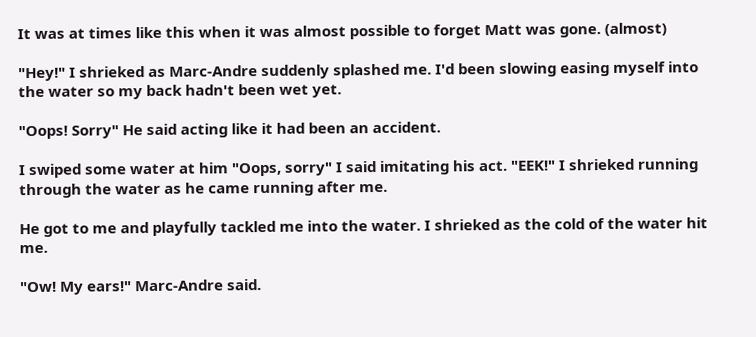It was at times like this when it was almost possible to forget Matt was gone. (almost)

"Hey!" I shrieked as Marc-Andre suddenly splashed me. I'd been slowing easing myself into the water so my back hadn't been wet yet.

"Oops! Sorry" He said acting like it had been an accident.

I swiped some water at him "Oops, sorry" I said imitating his act. "EEK!" I shrieked running through the water as he came running after me.

He got to me and playfully tackled me into the water. I shrieked as the cold of the water hit me.

"Ow! My ears!" Marc-Andre said.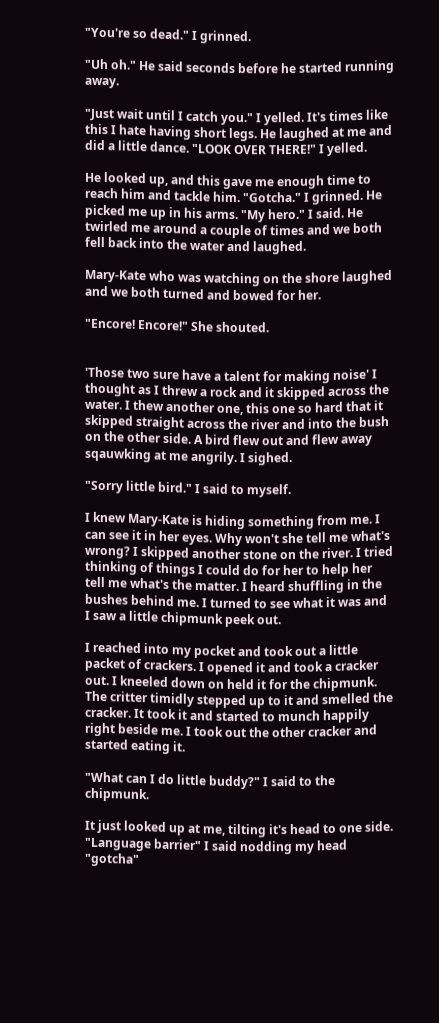"You're so dead." I grinned.

"Uh oh." He said seconds before he started running away.

"Just wait until I catch you." I yelled. It's times like this I hate having short legs. He laughed at me and did a little dance. "LOOK OVER THERE!" I yelled.

He looked up, and this gave me enough time to reach him and tackle him. "Gotcha." I grinned. He picked me up in his arms. "My hero." I said. He twirled me around a couple of times and we both fell back into the water and laughed.

Mary-Kate who was watching on the shore laughed and we both turned and bowed for her.

"Encore! Encore!" She shouted.


'Those two sure have a talent for making noise' I thought as I threw a rock and it skipped across the water. I thew another one, this one so hard that it skipped straight across the river and into the bush on the other side. A bird flew out and flew away sqauwking at me angrily. I sighed.

"Sorry little bird." I said to myself.

I knew Mary-Kate is hiding something from me. I can see it in her eyes. Why won't she tell me what's wrong? I skipped another stone on the river. I tried thinking of things I could do for her to help her tell me what's the matter. I heard shuffling in the bushes behind me. I turned to see what it was and I saw a little chipmunk peek out.

I reached into my pocket and took out a little packet of crackers. I opened it and took a cracker out. I kneeled down on held it for the chipmunk. The critter timidly stepped up to it and smelled the cracker. It took it and started to munch happily right beside me. I took out the other cracker and started eating it.

"What can I do little buddy?" I said to the chipmunk.

It just looked up at me, tilting it's head to one side. "Language barrier" I said nodding my head "gotcha"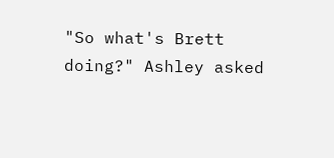"So what's Brett doing?" Ashley asked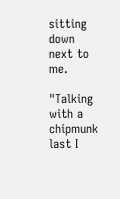sitting down next to me.

"Talking with a chipmunk last I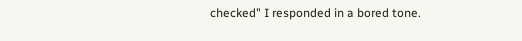checked" I responded in a bored tone.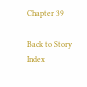Chapter 39

Back to Story Index